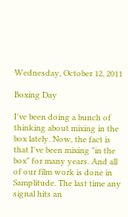Wednesday, October 12, 2011

Boxing Day

I've been doing a bunch of thinking about mixing in the box lately. Now, the fact is that I've been mixing "in the box" for many years. And all of our film work is done in Samplitude. The last time any signal hits an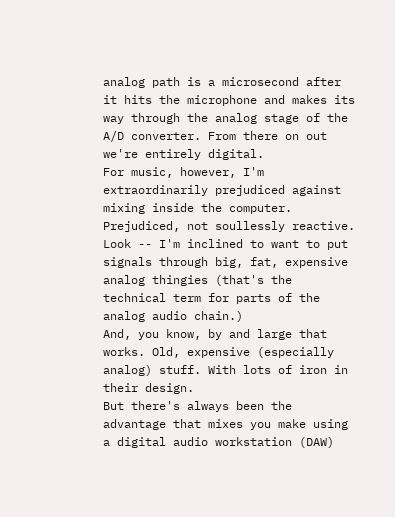analog path is a microsecond after it hits the microphone and makes its way through the analog stage of the A/D converter. From there on out we're entirely digital.
For music, however, I'm extraordinarily prejudiced against mixing inside the computer. Prejudiced, not soullessly reactive.  Look -- I'm inclined to want to put signals through big, fat, expensive analog thingies (that's the technical term for parts of the analog audio chain.)
And, you know, by and large that works. Old, expensive (especially analog) stuff. With lots of iron in their design.
But there's always been the advantage that mixes you make using a digital audio workstation (DAW)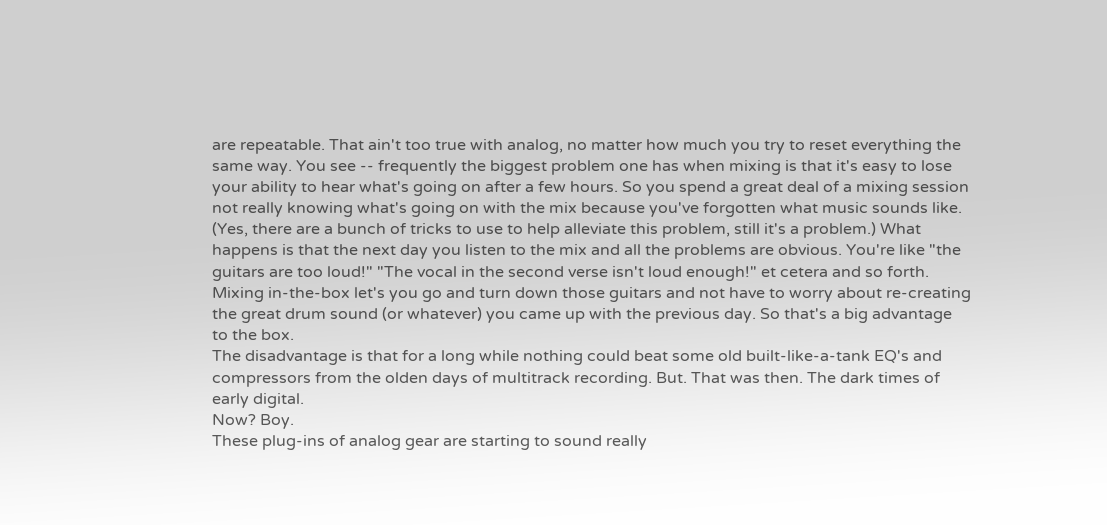are repeatable. That ain't too true with analog, no matter how much you try to reset everything the same way. You see -- frequently the biggest problem one has when mixing is that it's easy to lose your ability to hear what's going on after a few hours. So you spend a great deal of a mixing session not really knowing what's going on with the mix because you've forgotten what music sounds like. (Yes, there are a bunch of tricks to use to help alleviate this problem, still it's a problem.) What happens is that the next day you listen to the mix and all the problems are obvious. You're like "the guitars are too loud!" "The vocal in the second verse isn't loud enough!" et cetera and so forth.
Mixing in-the-box let's you go and turn down those guitars and not have to worry about re-creating the great drum sound (or whatever) you came up with the previous day. So that's a big advantage to the box.
The disadvantage is that for a long while nothing could beat some old built-like-a-tank EQ's and compressors from the olden days of multitrack recording. But. That was then. The dark times of early digital.
Now? Boy.
These plug-ins of analog gear are starting to sound really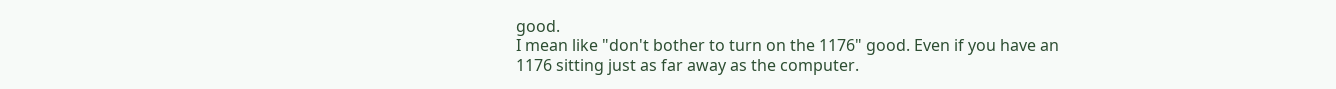good.
I mean like "don't bother to turn on the 1176" good. Even if you have an 1176 sitting just as far away as the computer.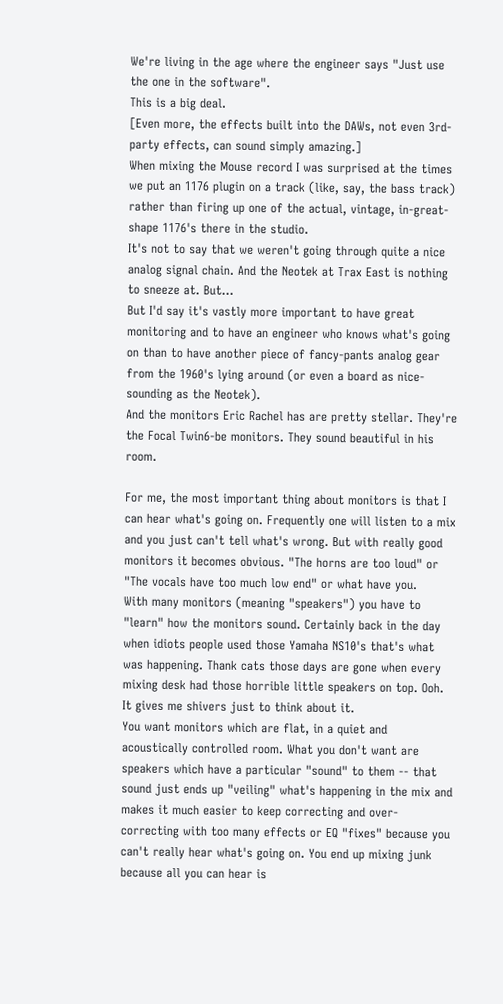We're living in the age where the engineer says "Just use the one in the software".
This is a big deal.
[Even more, the effects built into the DAWs, not even 3rd-party effects, can sound simply amazing.]
When mixing the Mouse record I was surprised at the times we put an 1176 plugin on a track (like, say, the bass track) rather than firing up one of the actual, vintage, in-great-shape 1176's there in the studio.
It's not to say that we weren't going through quite a nice analog signal chain. And the Neotek at Trax East is nothing to sneeze at. But...
But I'd say it's vastly more important to have great monitoring and to have an engineer who knows what's going on than to have another piece of fancy-pants analog gear from the 1960's lying around (or even a board as nice-sounding as the Neotek).
And the monitors Eric Rachel has are pretty stellar. They're the Focal Twin6-be monitors. They sound beautiful in his room.

For me, the most important thing about monitors is that I can hear what's going on. Frequently one will listen to a mix and you just can't tell what's wrong. But with really good monitors it becomes obvious. "The horns are too loud" or "The vocals have too much low end" or what have you.
With many monitors (meaning "speakers") you have to "learn" how the monitors sound. Certainly back in the day when idiots people used those Yamaha NS10's that's what was happening. Thank cats those days are gone when every mixing desk had those horrible little speakers on top. Ooh. It gives me shivers just to think about it.
You want monitors which are flat, in a quiet and acoustically controlled room. What you don't want are speakers which have a particular "sound" to them -- that sound just ends up "veiling" what's happening in the mix and makes it much easier to keep correcting and over-correcting with too many effects or EQ "fixes" because you can't really hear what's going on. You end up mixing junk because all you can hear is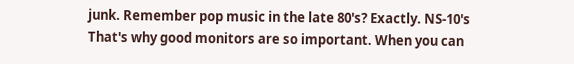junk. Remember pop music in the late 80's? Exactly. NS-10's
That's why good monitors are so important. When you can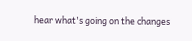hear what's going on the changes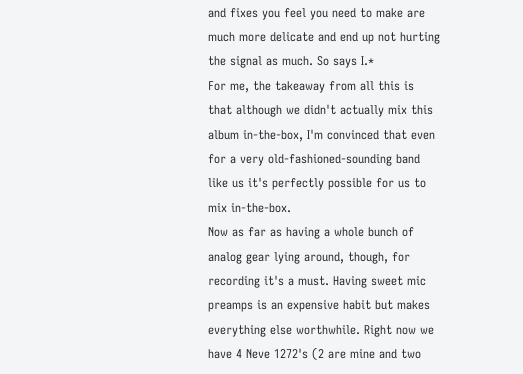and fixes you feel you need to make are much more delicate and end up not hurting the signal as much. So says I.*
For me, the takeaway from all this is that although we didn't actually mix this album in-the-box, I'm convinced that even for a very old-fashioned-sounding band like us it's perfectly possible for us to mix in-the-box.
Now as far as having a whole bunch of analog gear lying around, though, for recording it's a must. Having sweet mic preamps is an expensive habit but makes everything else worthwhile. Right now we have 4 Neve 1272's (2 are mine and two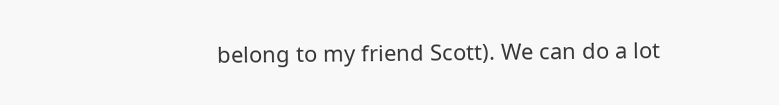belong to my friend Scott). We can do a lot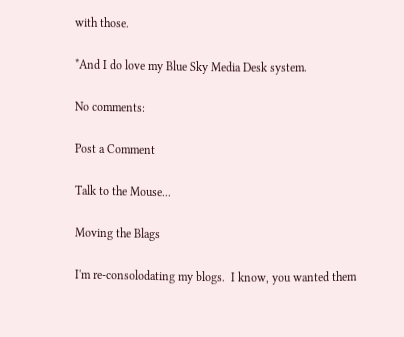with those.

*And I do love my Blue Sky Media Desk system.

No comments:

Post a Comment

Talk to the Mouse...

Moving the Blags

I'm re-consolodating my blogs.  I know, you wanted them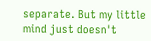separate. But my little mind just doesn't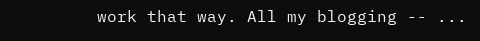work that way. All my blogging -- ...